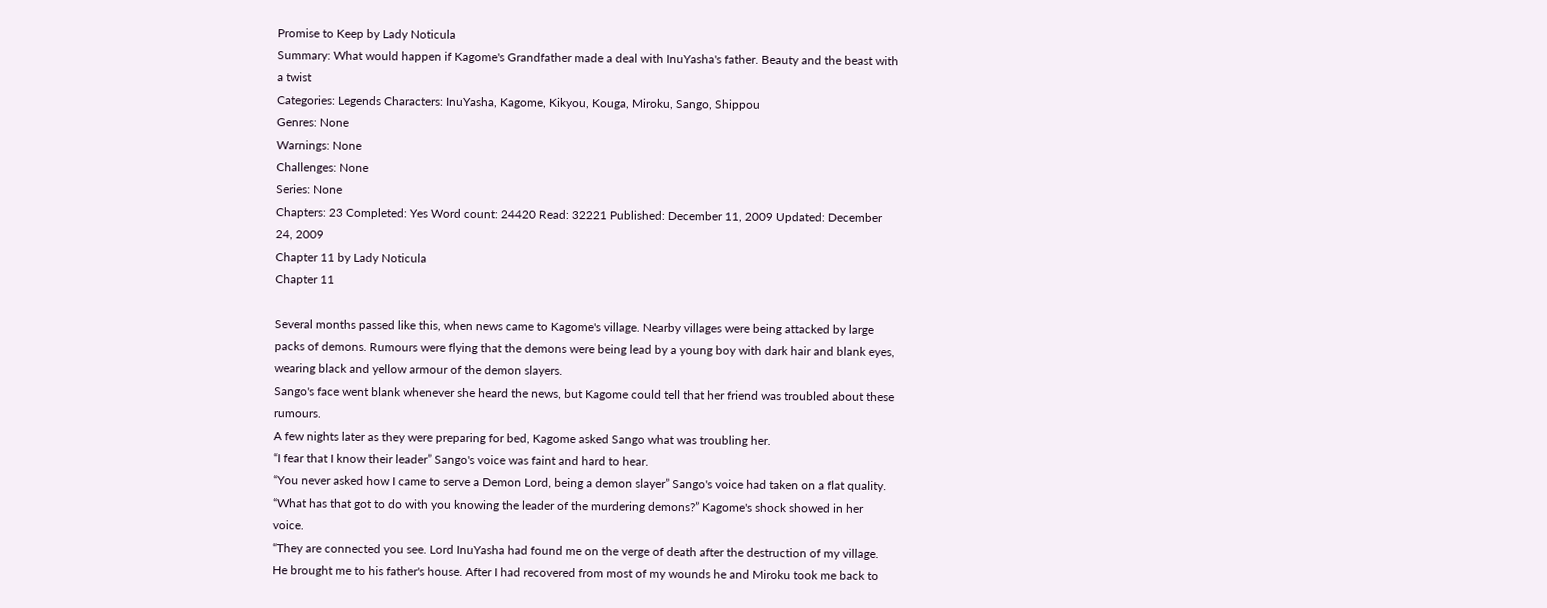Promise to Keep by Lady Noticula
Summary: What would happen if Kagome's Grandfather made a deal with InuYasha's father. Beauty and the beast with a twist
Categories: Legends Characters: InuYasha, Kagome, Kikyou, Kouga, Miroku, Sango, Shippou
Genres: None
Warnings: None
Challenges: None
Series: None
Chapters: 23 Completed: Yes Word count: 24420 Read: 32221 Published: December 11, 2009 Updated: December 24, 2009
Chapter 11 by Lady Noticula
Chapter 11

Several months passed like this, when news came to Kagome's village. Nearby villages were being attacked by large packs of demons. Rumours were flying that the demons were being lead by a young boy with dark hair and blank eyes, wearing black and yellow armour of the demon slayers.
Sango's face went blank whenever she heard the news, but Kagome could tell that her friend was troubled about these rumours.
A few nights later as they were preparing for bed, Kagome asked Sango what was troubling her.
“I fear that I know their leader” Sango's voice was faint and hard to hear.
“You never asked how I came to serve a Demon Lord, being a demon slayer” Sango's voice had taken on a flat quality.
“What has that got to do with you knowing the leader of the murdering demons?” Kagome's shock showed in her voice.
“They are connected you see. Lord InuYasha had found me on the verge of death after the destruction of my village. He brought me to his father's house. After I had recovered from most of my wounds he and Miroku took me back to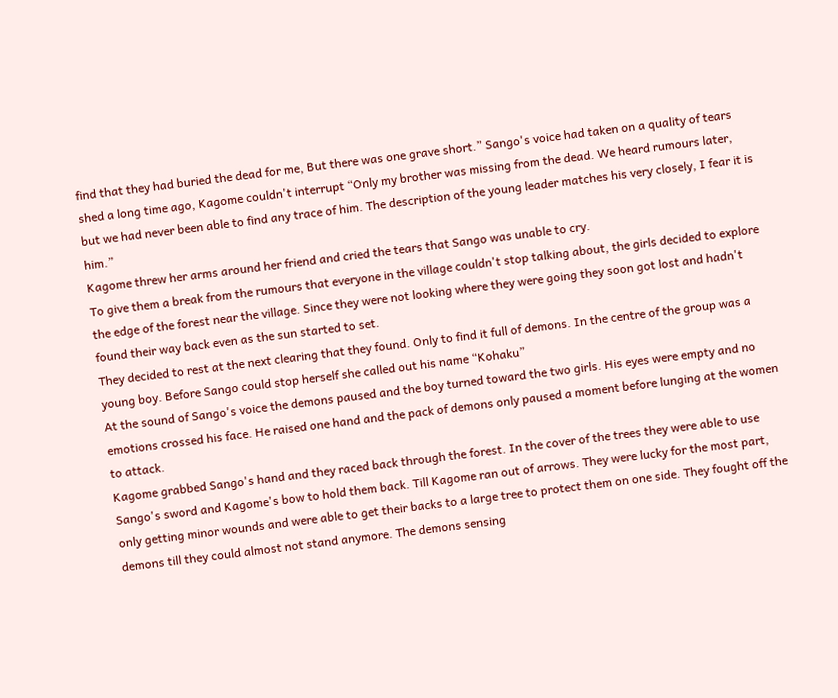find that they had buried the dead for me, But there was one grave short.” Sango's voice had taken on a quality of tears shed a long time ago, Kagome couldn't interrupt “Only my brother was missing from the dead. We heard rumours later, but we had never been able to find any trace of him. The description of the young leader matches his very closely, I fear it is him.”
Kagome threw her arms around her friend and cried the tears that Sango was unable to cry.
To give them a break from the rumours that everyone in the village couldn't stop talking about, the girls decided to explore the edge of the forest near the village. Since they were not looking where they were going they soon got lost and hadn't found their way back even as the sun started to set.
They decided to rest at the next clearing that they found. Only to find it full of demons. In the centre of the group was a young boy. Before Sango could stop herself she called out his name “Kohaku”
At the sound of Sango's voice the demons paused and the boy turned toward the two girls. His eyes were empty and no emotions crossed his face. He raised one hand and the pack of demons only paused a moment before lunging at the women to attack.
Kagome grabbed Sango's hand and they raced back through the forest. In the cover of the trees they were able to use Sango's sword and Kagome's bow to hold them back. Till Kagome ran out of arrows. They were lucky for the most part, only getting minor wounds and were able to get their backs to a large tree to protect them on one side. They fought off the demons till they could almost not stand anymore. The demons sensing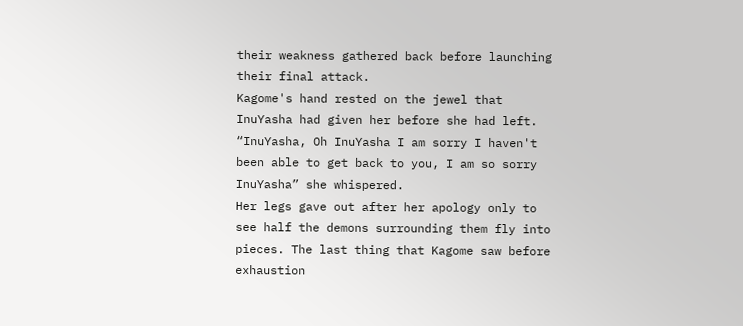their weakness gathered back before launching their final attack.
Kagome's hand rested on the jewel that InuYasha had given her before she had left. “InuYasha, Oh InuYasha I am sorry I haven't been able to get back to you, I am so sorry InuYasha” she whispered.
Her legs gave out after her apology only to see half the demons surrounding them fly into pieces. The last thing that Kagome saw before exhaustion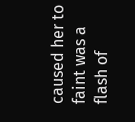caused her to faint was a flash of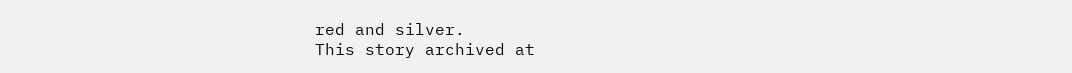red and silver.
This story archived at